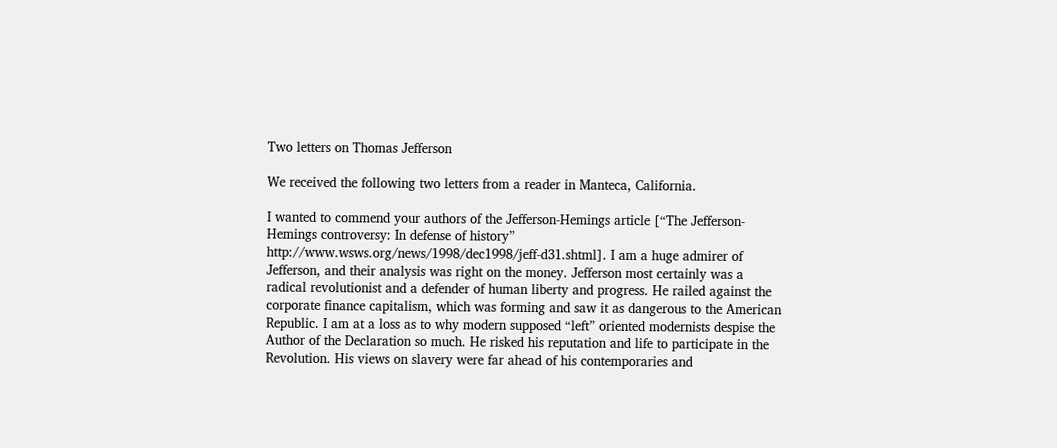Two letters on Thomas Jefferson

We received the following two letters from a reader in Manteca, California.

I wanted to commend your authors of the Jefferson-Hemings article [“The Jefferson-Hemings controversy: In defense of history” http://www.wsws.org/news/1998/dec1998/jeff-d31.shtml]. I am a huge admirer of Jefferson, and their analysis was right on the money. Jefferson most certainly was a radical revolutionist and a defender of human liberty and progress. He railed against the corporate finance capitalism, which was forming and saw it as dangerous to the American Republic. I am at a loss as to why modern supposed “left” oriented modernists despise the Author of the Declaration so much. He risked his reputation and life to participate in the Revolution. His views on slavery were far ahead of his contemporaries and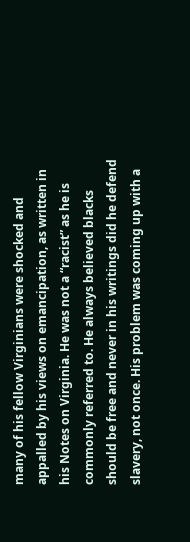many of his fellow Virginians were shocked and appalled by his views on emancipation, as written in his Notes on Virginia. He was not a “racist” as he is commonly referred to. He always believed blacks should be free and never in his writings did he defend slavery, not once. His problem was coming up with a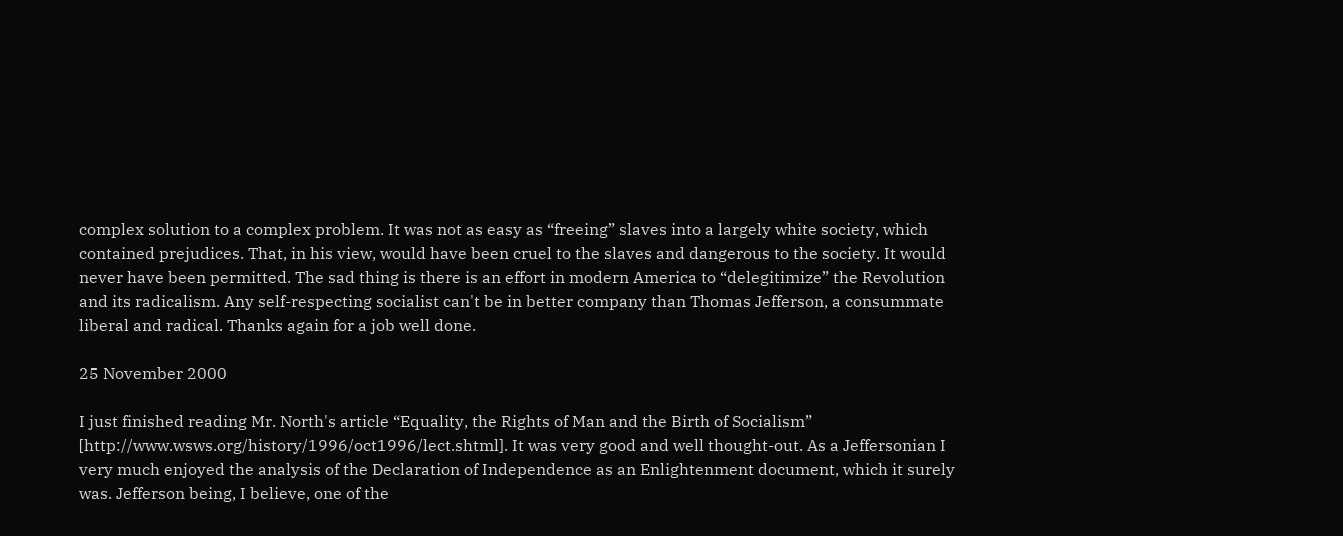complex solution to a complex problem. It was not as easy as “freeing” slaves into a largely white society, which contained prejudices. That, in his view, would have been cruel to the slaves and dangerous to the society. It would never have been permitted. The sad thing is there is an effort in modern America to “delegitimize” the Revolution and its radicalism. Any self-respecting socialist can't be in better company than Thomas Jefferson, a consummate liberal and radical. Thanks again for a job well done.

25 November 2000

I just finished reading Mr. North's article “Equality, the Rights of Man and the Birth of Socialism” [http://www.wsws.org/history/1996/oct1996/lect.shtml]. It was very good and well thought-out. As a Jeffersonian I very much enjoyed the analysis of the Declaration of Independence as an Enlightenment document, which it surely was. Jefferson being, I believe, one of the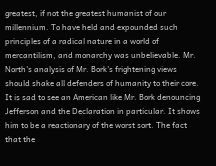greatest, if not the greatest humanist of our millennium. To have held and expounded such principles of a radical nature in a world of mercantilism, and monarchy was unbelievable. Mr. North's analysis of Mr. Bork's frightening views should shake all defenders of humanity to their core. It is sad to see an American like Mr. Bork denouncing Jefferson and the Declaration in particular. It shows him to be a reactionary of the worst sort. The fact that the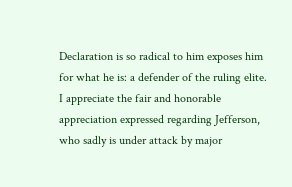Declaration is so radical to him exposes him for what he is: a defender of the ruling elite. I appreciate the fair and honorable appreciation expressed regarding Jefferson, who sadly is under attack by major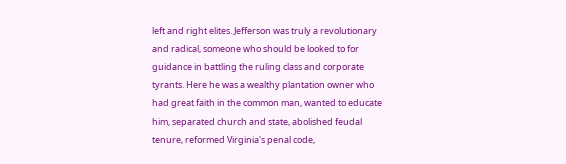left and right elites. Jefferson was truly a revolutionary and radical, someone who should be looked to for guidance in battling the ruling class and corporate tyrants. Here he was a wealthy plantation owner who had great faith in the common man, wanted to educate him, separated church and state, abolished feudal tenure, reformed Virginia's penal code,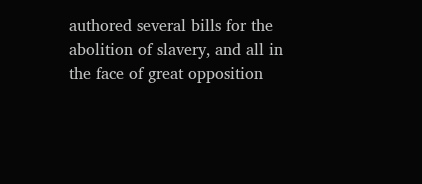authored several bills for the abolition of slavery, and all in the face of great opposition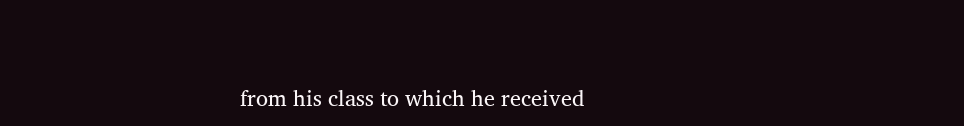from his class to which he received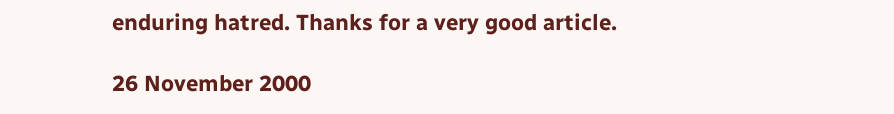enduring hatred. Thanks for a very good article.

26 November 2000